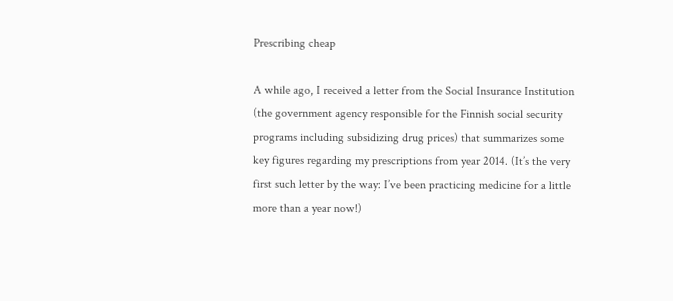Prescribing cheap

A while ago, I received a letter from the Social Insurance Institution (the government agency responsible for the Finnish social security programs including subsidizing drug prices) that summarizes some key figures regarding my prescriptions from year 2014. (It’s the very first such letter by the way: I’ve been practicing medicine for a little more than a year now!)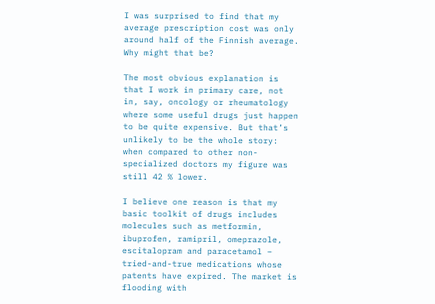I was surprised to find that my average prescription cost was only around half of the Finnish average. Why might that be?

The most obvious explanation is that I work in primary care, not in, say, oncology or rheumatology where some useful drugs just happen to be quite expensive. But that’s unlikely to be the whole story: when compared to other non-specialized doctors my figure was still 42 % lower.

I believe one reason is that my basic toolkit of drugs includes molecules such as metformin, ibuprofen, ramipril, omeprazole, escitalopram and paracetamol – tried-and-true medications whose patents have expired. The market is flooding with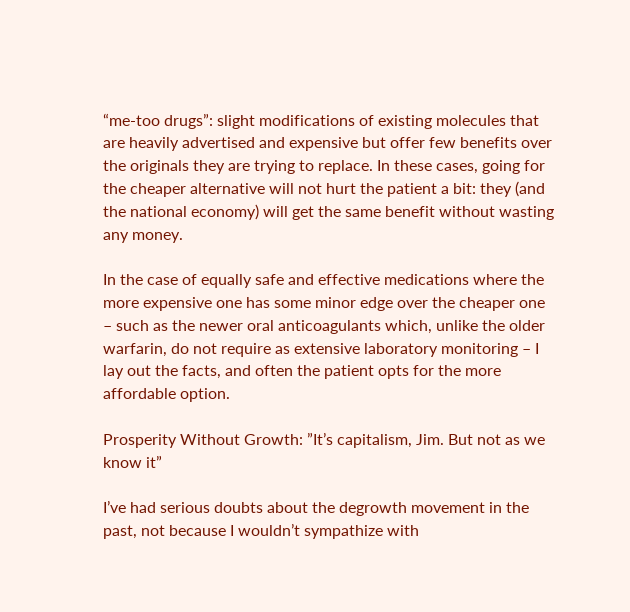“me-too drugs”: slight modifications of existing molecules that are heavily advertised and expensive but offer few benefits over the originals they are trying to replace. In these cases, going for the cheaper alternative will not hurt the patient a bit: they (and the national economy) will get the same benefit without wasting any money.

In the case of equally safe and effective medications where the more expensive one has some minor edge over the cheaper one – such as the newer oral anticoagulants which, unlike the older warfarin, do not require as extensive laboratory monitoring – I lay out the facts, and often the patient opts for the more affordable option.

Prosperity Without Growth: ”It’s capitalism, Jim. But not as we know it”

I’ve had serious doubts about the degrowth movement in the past, not because I wouldn’t sympathize with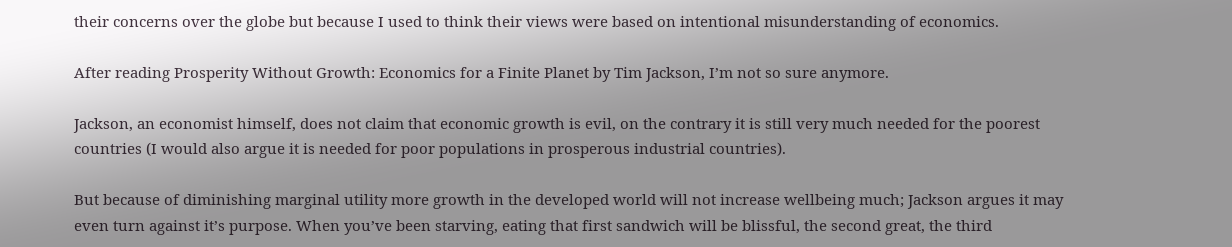their concerns over the globe but because I used to think their views were based on intentional misunderstanding of economics.

After reading Prosperity Without Growth: Economics for a Finite Planet by Tim Jackson, I’m not so sure anymore.

Jackson, an economist himself, does not claim that economic growth is evil, on the contrary it is still very much needed for the poorest countries (I would also argue it is needed for poor populations in prosperous industrial countries).

But because of diminishing marginal utility more growth in the developed world will not increase wellbeing much; Jackson argues it may even turn against it’s purpose. When you’ve been starving, eating that first sandwich will be blissful, the second great, the third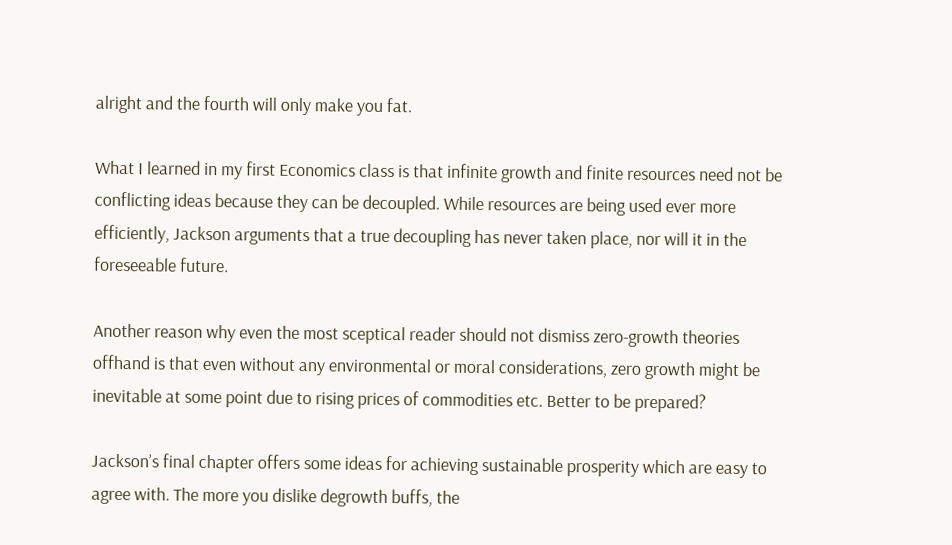alright and the fourth will only make you fat.

What I learned in my first Economics class is that infinite growth and finite resources need not be conflicting ideas because they can be decoupled. While resources are being used ever more efficiently, Jackson arguments that a true decoupling has never taken place, nor will it in the foreseeable future.

Another reason why even the most sceptical reader should not dismiss zero-growth theories offhand is that even without any environmental or moral considerations, zero growth might be inevitable at some point due to rising prices of commodities etc. Better to be prepared?

Jackson’s final chapter offers some ideas for achieving sustainable prosperity which are easy to agree with. The more you dislike degrowth buffs, the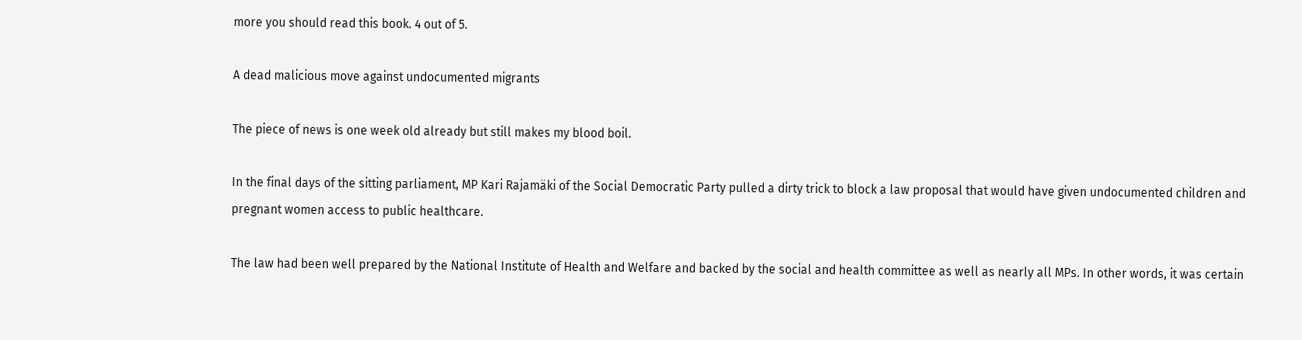more you should read this book. 4 out of 5.

A dead malicious move against undocumented migrants

The piece of news is one week old already but still makes my blood boil.

In the final days of the sitting parliament, MP Kari Rajamäki of the Social Democratic Party pulled a dirty trick to block a law proposal that would have given undocumented children and pregnant women access to public healthcare.

The law had been well prepared by the National Institute of Health and Welfare and backed by the social and health committee as well as nearly all MPs. In other words, it was certain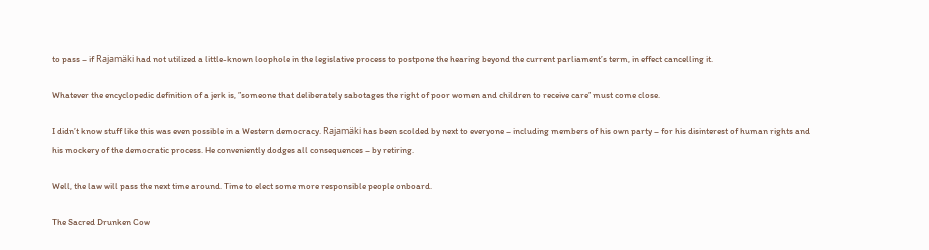to pass – if Rajamäki had not utilized a little-known loophole in the legislative process to postpone the hearing beyond the current parliament’s term, in effect cancelling it.

Whatever the encyclopedic definition of a jerk is, ”someone that deliberately sabotages the right of poor women and children to receive care” must come close.

I didn’t know stuff like this was even possible in a Western democracy. Rajamäki has been scolded by next to everyone – including members of his own party – for his disinterest of human rights and his mockery of the democratic process. He conveniently dodges all consequences – by retiring.

Well, the law will pass the next time around. Time to elect some more responsible people onboard.

The Sacred Drunken Cow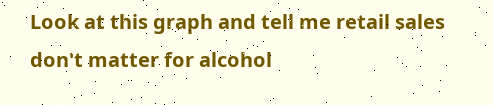Look at this graph and tell me retail sales don't matter for alcohol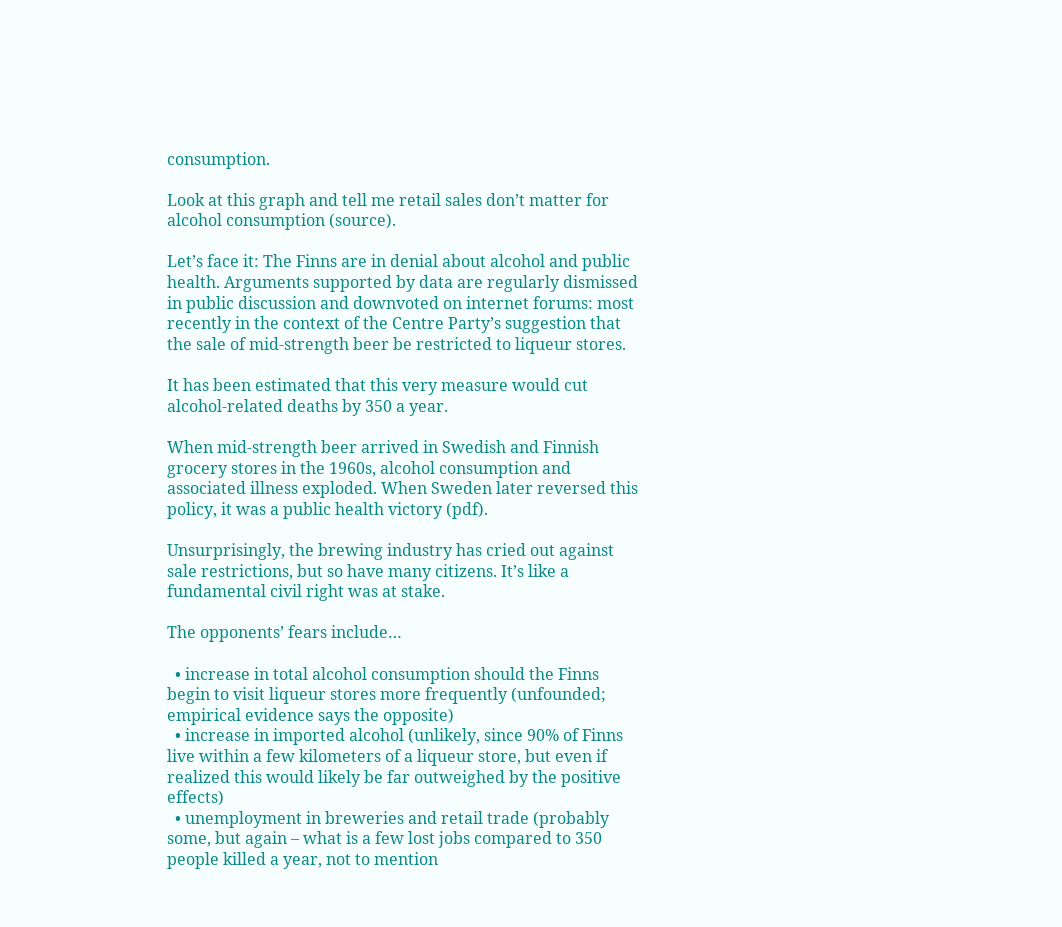consumption.

Look at this graph and tell me retail sales don’t matter for alcohol consumption (source).

Let’s face it: The Finns are in denial about alcohol and public health. Arguments supported by data are regularly dismissed in public discussion and downvoted on internet forums: most recently in the context of the Centre Party’s suggestion that the sale of mid-strength beer be restricted to liqueur stores.

It has been estimated that this very measure would cut alcohol-related deaths by 350 a year.

When mid-strength beer arrived in Swedish and Finnish grocery stores in the 1960s, alcohol consumption and associated illness exploded. When Sweden later reversed this policy, it was a public health victory (pdf).

Unsurprisingly, the brewing industry has cried out against sale restrictions, but so have many citizens. It’s like a fundamental civil right was at stake.

The opponents’ fears include…

  • increase in total alcohol consumption should the Finns begin to visit liqueur stores more frequently (unfounded; empirical evidence says the opposite)
  • increase in imported alcohol (unlikely, since 90% of Finns live within a few kilometers of a liqueur store, but even if realized this would likely be far outweighed by the positive effects)
  • unemployment in breweries and retail trade (probably some, but again – what is a few lost jobs compared to 350 people killed a year, not to mention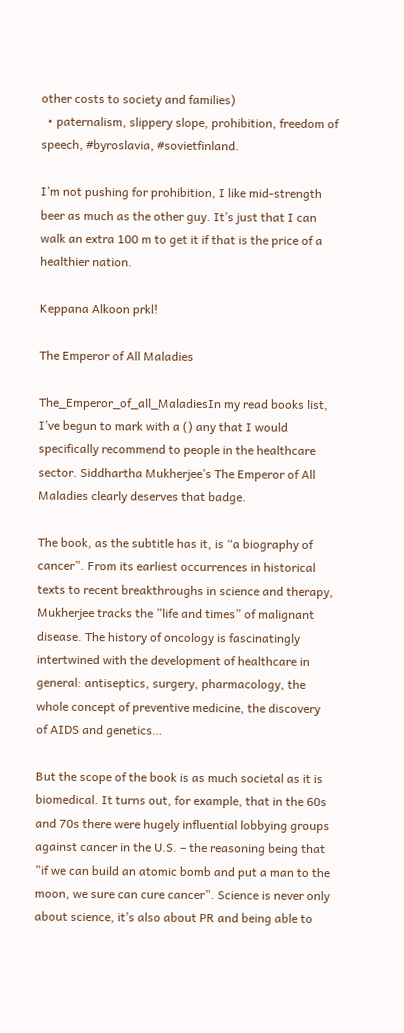other costs to society and families)
  • paternalism, slippery slope, prohibition, freedom of speech, #byroslavia, #sovietfinland.

I’m not pushing for prohibition, I like mid-strength beer as much as the other guy. It’s just that I can walk an extra 100 m to get it if that is the price of a healthier nation.

Keppana Alkoon prkl!

The Emperor of All Maladies

The_Emperor_of_all_MaladiesIn my read books list, I’ve begun to mark with a () any that I would specifically recommend to people in the healthcare sector. Siddhartha Mukherjee’s The Emperor of All Maladies clearly deserves that badge.

The book, as the subtitle has it, is “a biography of cancer”. From its earliest occurrences in historical texts to recent breakthroughs in science and therapy, Mukherjee tracks the ”life and times” of malignant disease. The history of oncology is fascinatingly intertwined with the development of healthcare in general: antiseptics, surgery, pharmacology, the whole concept of preventive medicine, the discovery of AIDS and genetics…

But the scope of the book is as much societal as it is biomedical. It turns out, for example, that in the 60s and 70s there were hugely influential lobbying groups against cancer in the U.S. – the reasoning being that ”if we can build an atomic bomb and put a man to the moon, we sure can cure cancer”. Science is never only about science, it’s also about PR and being able to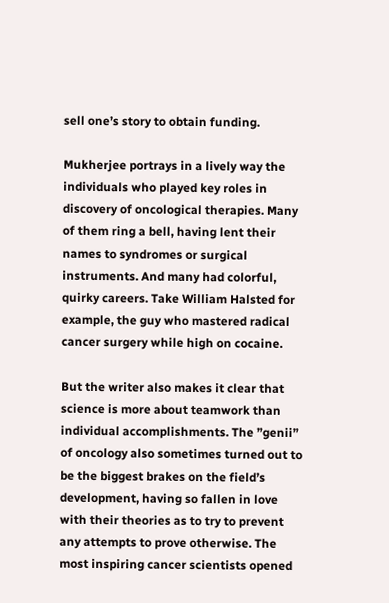sell one’s story to obtain funding.

Mukherjee portrays in a lively way the individuals who played key roles in discovery of oncological therapies. Many of them ring a bell, having lent their names to syndromes or surgical instruments. And many had colorful, quirky careers. Take William Halsted for example, the guy who mastered radical cancer surgery while high on cocaine.

But the writer also makes it clear that science is more about teamwork than individual accomplishments. The ”genii” of oncology also sometimes turned out to be the biggest brakes on the field’s development, having so fallen in love with their theories as to try to prevent any attempts to prove otherwise. The most inspiring cancer scientists opened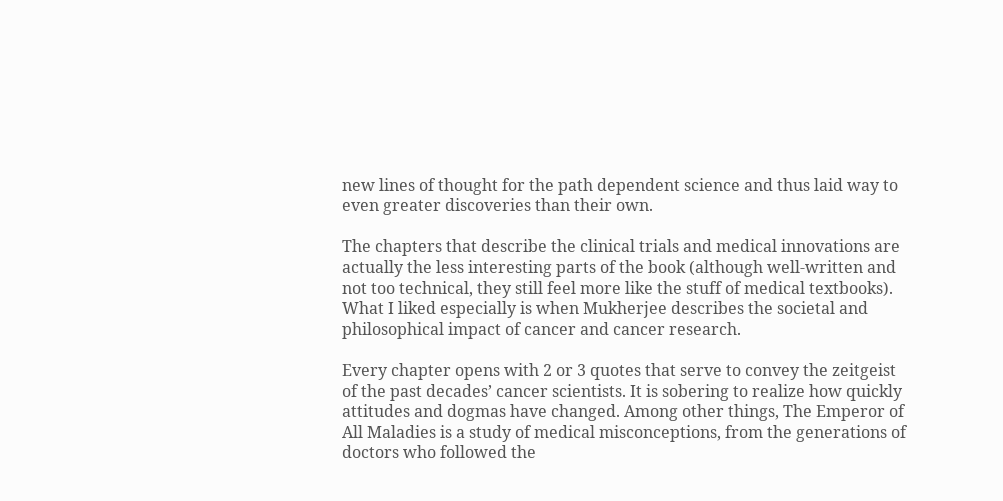new lines of thought for the path dependent science and thus laid way to even greater discoveries than their own.

The chapters that describe the clinical trials and medical innovations are actually the less interesting parts of the book (although well-written and not too technical, they still feel more like the stuff of medical textbooks). What I liked especially is when Mukherjee describes the societal and philosophical impact of cancer and cancer research.

Every chapter opens with 2 or 3 quotes that serve to convey the zeitgeist of the past decades’ cancer scientists. It is sobering to realize how quickly attitudes and dogmas have changed. Among other things, The Emperor of All Maladies is a study of medical misconceptions, from the generations of doctors who followed the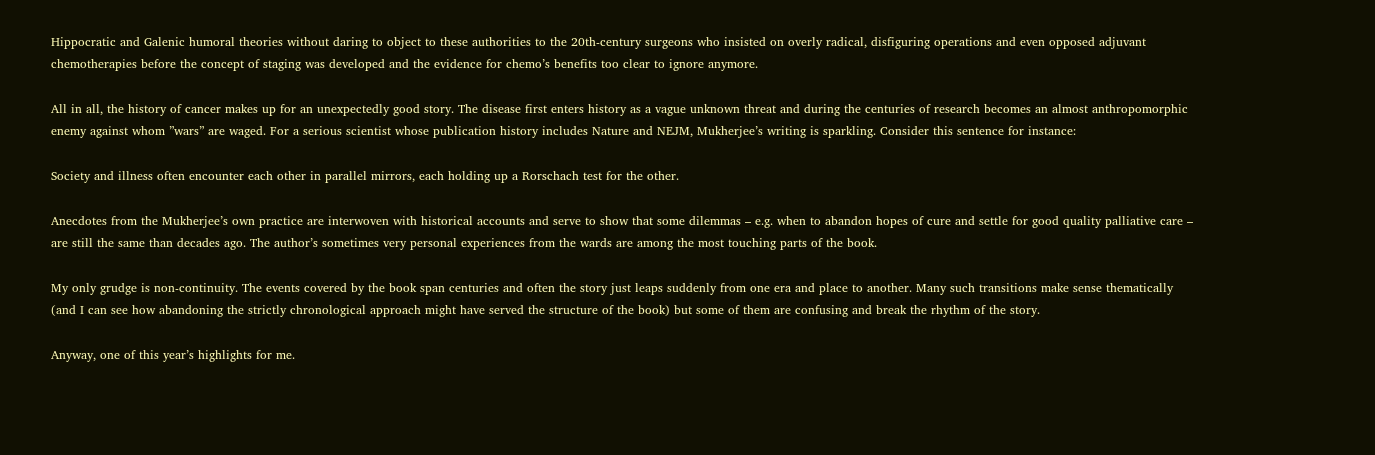Hippocratic and Galenic humoral theories without daring to object to these authorities to the 20th-century surgeons who insisted on overly radical, disfiguring operations and even opposed adjuvant chemotherapies before the concept of staging was developed and the evidence for chemo’s benefits too clear to ignore anymore.

All in all, the history of cancer makes up for an unexpectedly good story. The disease first enters history as a vague unknown threat and during the centuries of research becomes an almost anthropomorphic enemy against whom ”wars” are waged. For a serious scientist whose publication history includes Nature and NEJM, Mukherjee’s writing is sparkling. Consider this sentence for instance:

Society and illness often encounter each other in parallel mirrors, each holding up a Rorschach test for the other.

Anecdotes from the Mukherjee’s own practice are interwoven with historical accounts and serve to show that some dilemmas – e.g. when to abandon hopes of cure and settle for good quality palliative care – are still the same than decades ago. The author’s sometimes very personal experiences from the wards are among the most touching parts of the book.

My only grudge is non-continuity. The events covered by the book span centuries and often the story just leaps suddenly from one era and place to another. Many such transitions make sense thematically (and I can see how abandoning the strictly chronological approach might have served the structure of the book) but some of them are confusing and break the rhythm of the story.

Anyway, one of this year’s highlights for me.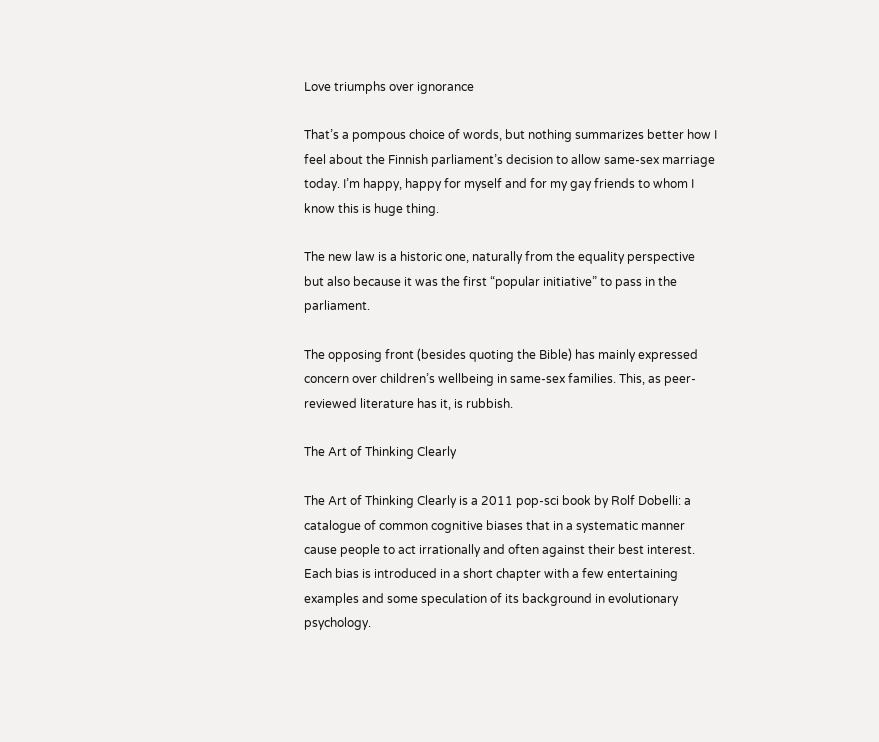Love triumphs over ignorance

That’s a pompous choice of words, but nothing summarizes better how I feel about the Finnish parliament’s decision to allow same-sex marriage today. I’m happy, happy for myself and for my gay friends to whom I know this is huge thing.

The new law is a historic one, naturally from the equality perspective but also because it was the first “popular initiative” to pass in the parliament.

The opposing front (besides quoting the Bible) has mainly expressed concern over children’s wellbeing in same-sex families. This, as peer-reviewed literature has it, is rubbish.

The Art of Thinking Clearly

The Art of Thinking Clearly is a 2011 pop-sci book by Rolf Dobelli: a catalogue of common cognitive biases that in a systematic manner cause people to act irrationally and often against their best interest. Each bias is introduced in a short chapter with a few entertaining examples and some speculation of its background in evolutionary psychology.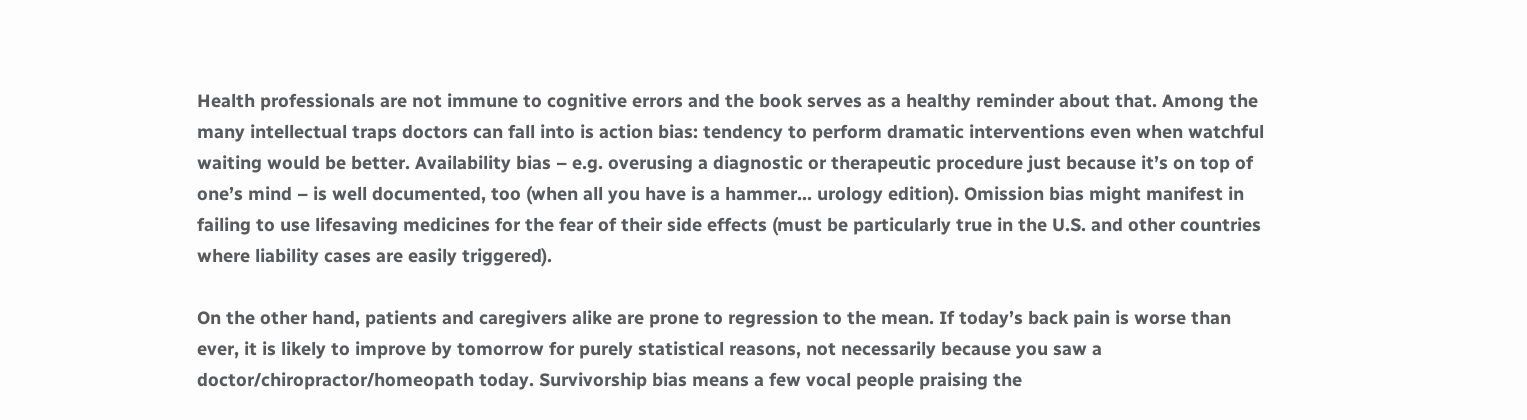Health professionals are not immune to cognitive errors and the book serves as a healthy reminder about that. Among the many intellectual traps doctors can fall into is action bias: tendency to perform dramatic interventions even when watchful waiting would be better. Availability bias – e.g. overusing a diagnostic or therapeutic procedure just because it’s on top of one’s mind – is well documented, too (when all you have is a hammer… urology edition). Omission bias might manifest in failing to use lifesaving medicines for the fear of their side effects (must be particularly true in the U.S. and other countries where liability cases are easily triggered).

On the other hand, patients and caregivers alike are prone to regression to the mean. If today’s back pain is worse than ever, it is likely to improve by tomorrow for purely statistical reasons, not necessarily because you saw a doctor/chiropractor/homeopath today. Survivorship bias means a few vocal people praising the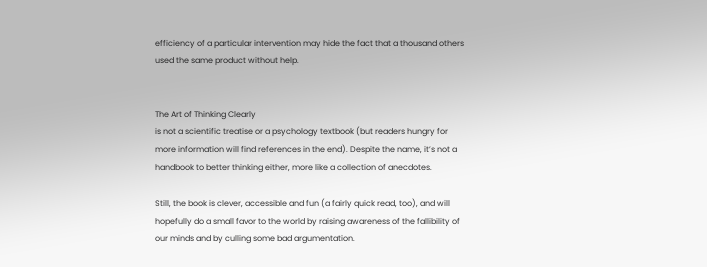efficiency of a particular intervention may hide the fact that a thousand others used the same product without help.


The Art of Thinking Clearly
is not a scientific treatise or a psychology textbook (but readers hungry for more information will find references in the end). Despite the name, it’s not a handbook to better thinking either, more like a collection of anecdotes.

Still, the book is clever, accessible and fun (a fairly quick read, too), and will hopefully do a small favor to the world by raising awareness of the fallibility of our minds and by culling some bad argumentation.